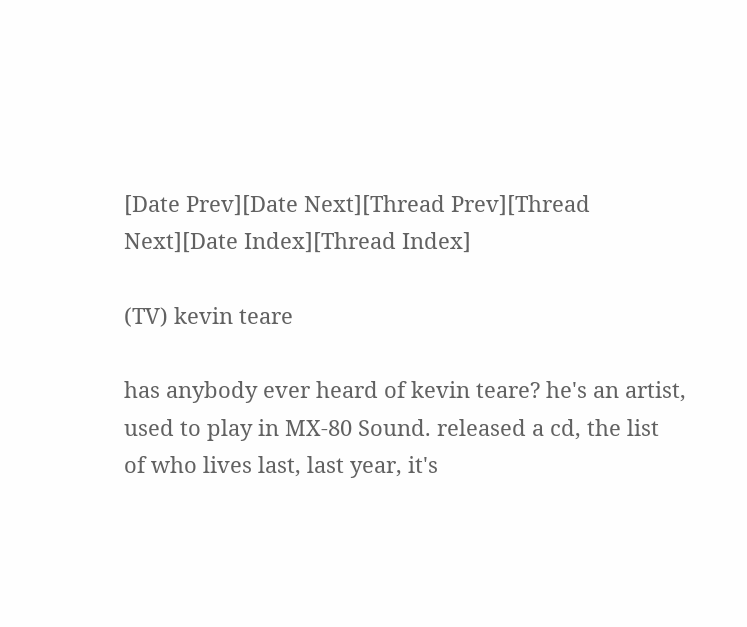[Date Prev][Date Next][Thread Prev][Thread Next][Date Index][Thread Index]

(TV) kevin teare

has anybody ever heard of kevin teare? he's an artist,
used to play in MX-80 Sound. released a cd, the list
of who lives last, last year, it's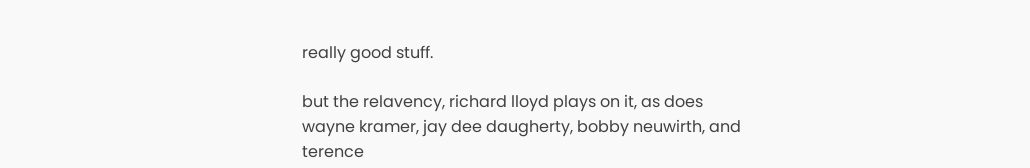really good stuff.

but the relavency, richard lloyd plays on it, as does
wayne kramer, jay dee daugherty, bobby neuwirth, and
terence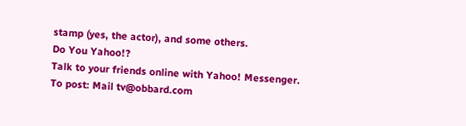stamp (yes, the actor), and some others.
Do You Yahoo!?
Talk to your friends online with Yahoo! Messenger.
To post: Mail tv@obbard.com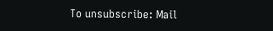To unsubscribe: Mail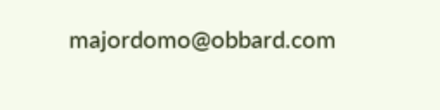majordomo@obbard.com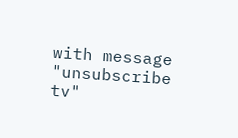with message "unsubscribe tv"